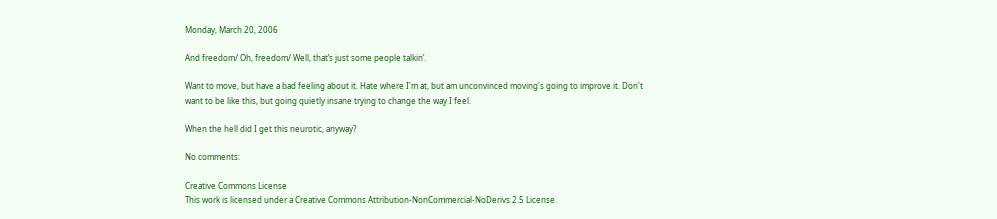Monday, March 20, 2006

And freedom/ Oh, freedom/ Well, that’s just some people talkin’.

Want to move, but have a bad feeling about it. Hate where I'm at, but am unconvinced moving's going to improve it. Don't want to be like this, but going quietly insane trying to change the way I feel.

When the hell did I get this neurotic, anyway?

No comments:

Creative Commons License
This work is licensed under a Creative Commons Attribution-NonCommercial-NoDerivs 2.5 License.